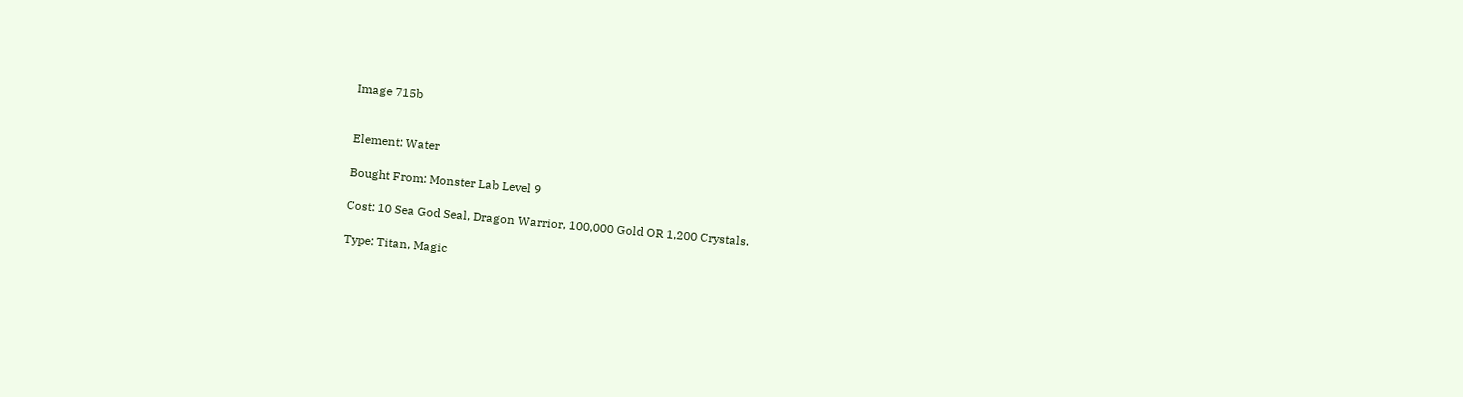Image 715b


Element: Water

Bought From: Monster Lab Level 9

Cost: 10 Sea God Seal, Dragon Warrior, 100,000 Gold OR 1,200 Crystals.

Type: Titan, Magic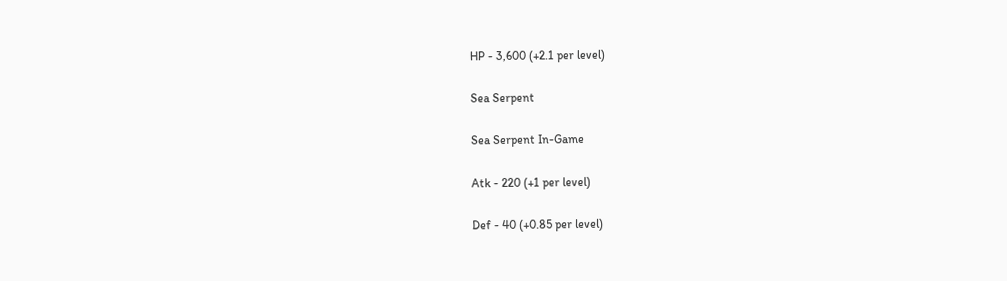HP - 3,600 (+2.1 per level)

Sea Serpent

Sea Serpent In-Game

Atk - 220 (+1 per level)

Def - 40 (+0.85 per level)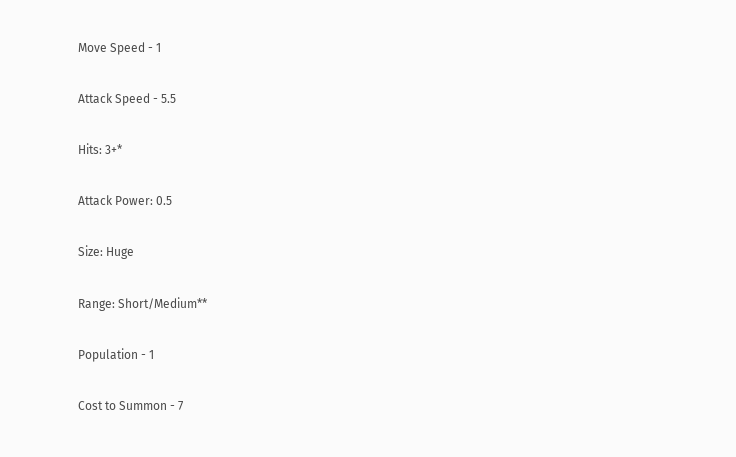Move Speed - 1

Attack Speed - 5.5

Hits: 3+*

Attack Power: 0.5

Size: Huge

Range: Short/Medium**

Population - 1

Cost to Summon - 7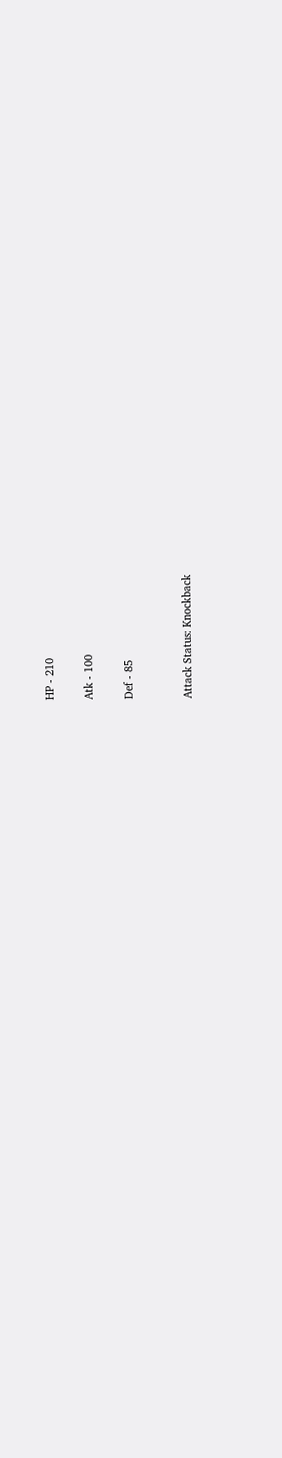HP - 210

Atk - 100

Def - 85


Attack Status: Knockback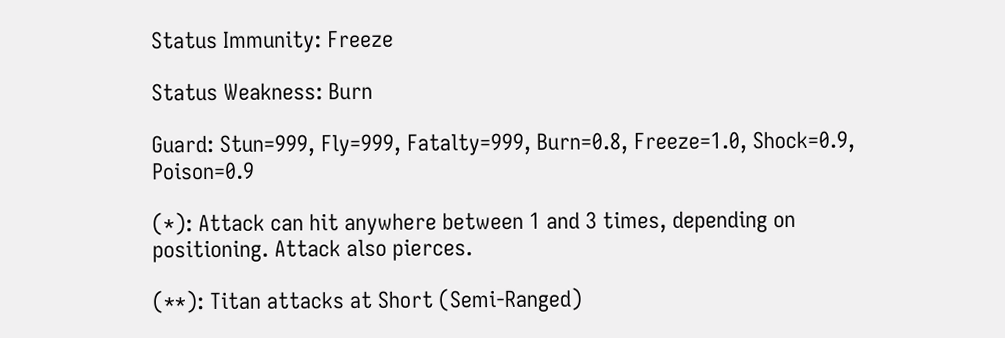Status Immunity: Freeze

Status Weakness: Burn

Guard: Stun=999, Fly=999, Fatalty=999, Burn=0.8, Freeze=1.0, Shock=0.9, Poison=0.9

(*): Attack can hit anywhere between 1 and 3 times, depending on positioning. Attack also pierces.

(**): Titan attacks at Short (Semi-Ranged)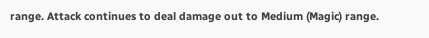range. Attack continues to deal damage out to Medium (Magic) range.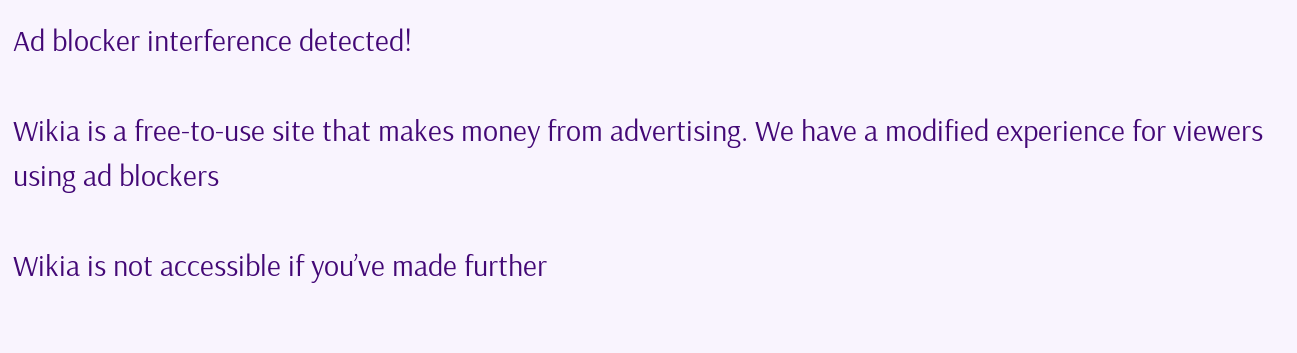Ad blocker interference detected!

Wikia is a free-to-use site that makes money from advertising. We have a modified experience for viewers using ad blockers

Wikia is not accessible if you’ve made further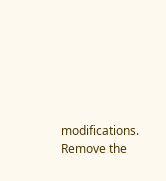modifications. Remove the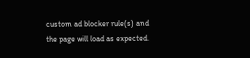custom ad blocker rule(s) and the page will load as expected.